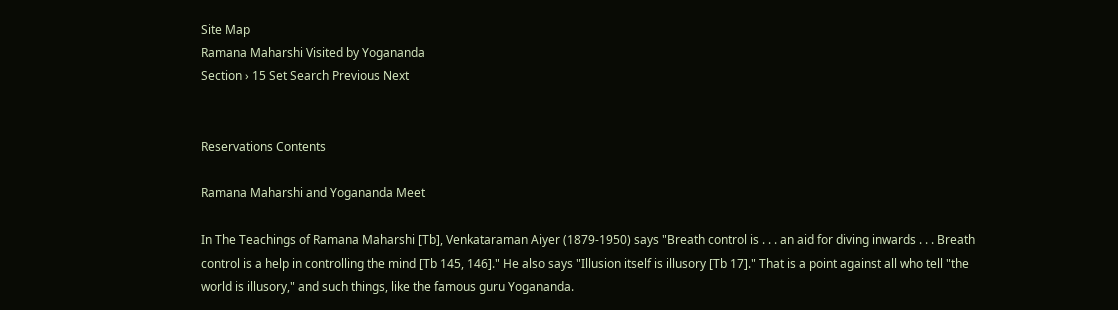Site Map
Ramana Maharshi Visited by Yogananda
Section › 15 Set Search Previous Next


Reservations Contents

Ramana Maharshi and Yogananda Meet

In The Teachings of Ramana Maharshi [Tb], Venkataraman Aiyer (1879-1950) says "Breath control is . . . an aid for diving inwards . . . Breath control is a help in controlling the mind [Tb 145, 146]." He also says "Illusion itself is illusory [Tb 17]." That is a point against all who tell "the world is illusory," and such things, like the famous guru Yogananda.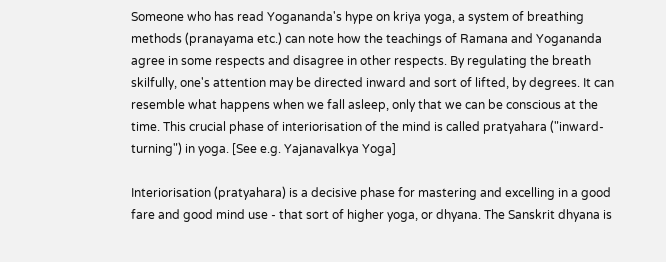Someone who has read Yogananda's hype on kriya yoga, a system of breathing methods (pranayama etc.) can note how the teachings of Ramana and Yogananda agree in some respects and disagree in other respects. By regulating the breath skilfully, one's attention may be directed inward and sort of lifted, by degrees. It can resemble what happens when we fall asleep, only that we can be conscious at the time. This crucial phase of interiorisation of the mind is called pratyahara ("inward-turning") in yoga. [See e.g. Yajanavalkya Yoga]

Interiorisation (pratyahara) is a decisive phase for mastering and excelling in a good fare and good mind use - that sort of higher yoga, or dhyana. The Sanskrit dhyana is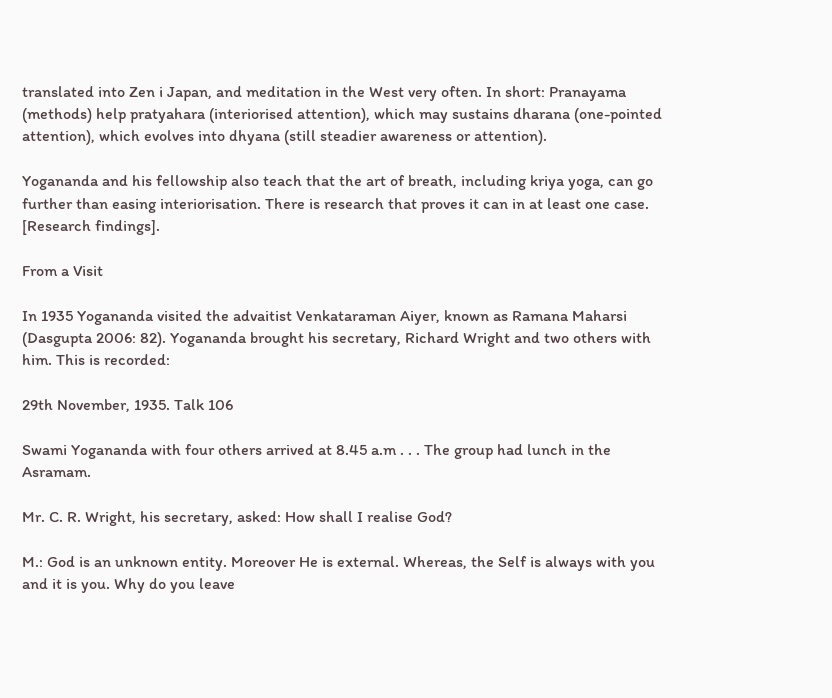translated into Zen i Japan, and meditation in the West very often. In short: Pranayama (methods) help pratyahara (interiorised attention), which may sustains dharana (one-pointed attention), which evolves into dhyana (still steadier awareness or attention).

Yogananda and his fellowship also teach that the art of breath, including kriya yoga, can go further than easing interiorisation. There is research that proves it can in at least one case. [Research findings].

From a Visit

In 1935 Yogananda visited the advaitist Venkataraman Aiyer, known as Ramana Maharsi (Dasgupta 2006: 82). Yogananda brought his secretary, Richard Wright and two others with him. This is recorded:

29th November, 1935. Talk 106

Swami Yogananda with four others arrived at 8.45 a.m . . . The group had lunch in the Asramam.

Mr. C. R. Wright, his secretary, asked: How shall I realise God?

M.: God is an unknown entity. Moreover He is external. Whereas, the Self is always with you and it is you. Why do you leave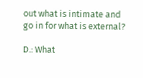out what is intimate and go in for what is external?

D.: What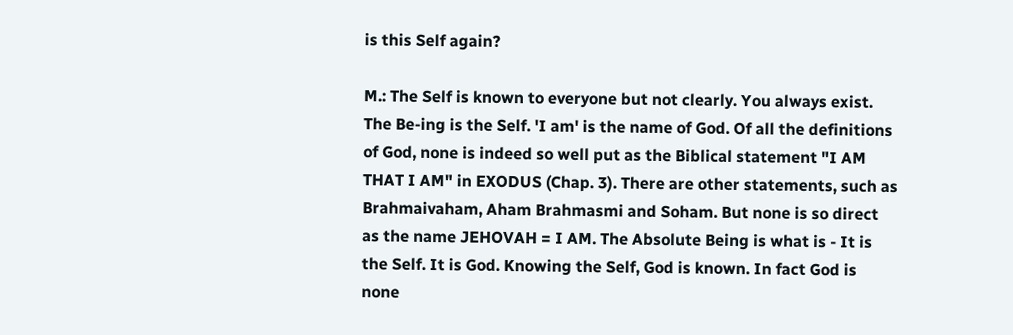is this Self again?

M.: The Self is known to everyone but not clearly. You always exist. The Be-ing is the Self. 'I am' is the name of God. Of all the definitions of God, none is indeed so well put as the Biblical statement "I AM THAT I AM" in EXODUS (Chap. 3). There are other statements, such as Brahmaivaham, Aham Brahmasmi and Soham. But none is so direct as the name JEHOVAH = I AM. The Absolute Being is what is - It is the Self. It is God. Knowing the Self, God is known. In fact God is none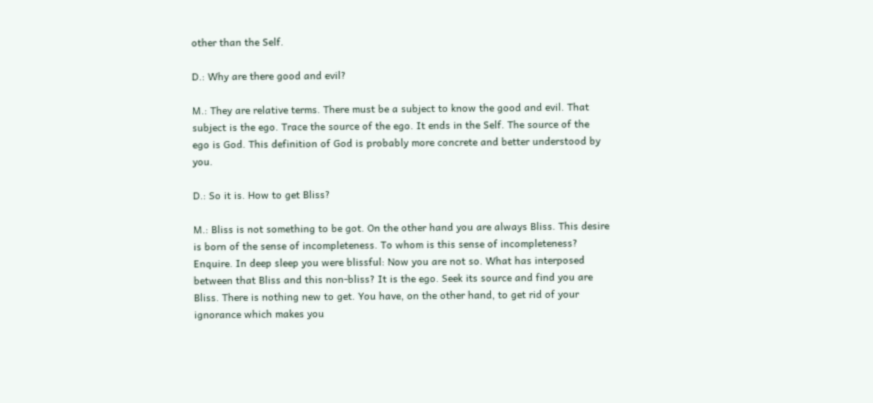other than the Self.

D.: Why are there good and evil?

M.: They are relative terms. There must be a subject to know the good and evil. That subject is the ego. Trace the source of the ego. It ends in the Self. The source of the ego is God. This definition of God is probably more concrete and better understood by you.

D.: So it is. How to get Bliss?

M.: Bliss is not something to be got. On the other hand you are always Bliss. This desire is born of the sense of incompleteness. To whom is this sense of incompleteness? Enquire. In deep sleep you were blissful: Now you are not so. What has interposed between that Bliss and this non-bliss? It is the ego. Seek its source and find you are Bliss. There is nothing new to get. You have, on the other hand, to get rid of your ignorance which makes you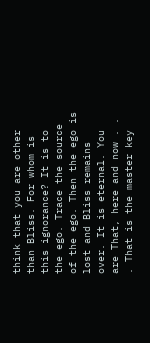think that you are other than Bliss. For whom is this ignorance? It is to the ego. Trace the source of the ego. Then the ego is lost and Bliss remains over. It is eternal. You are That, here and now . . . That is the master key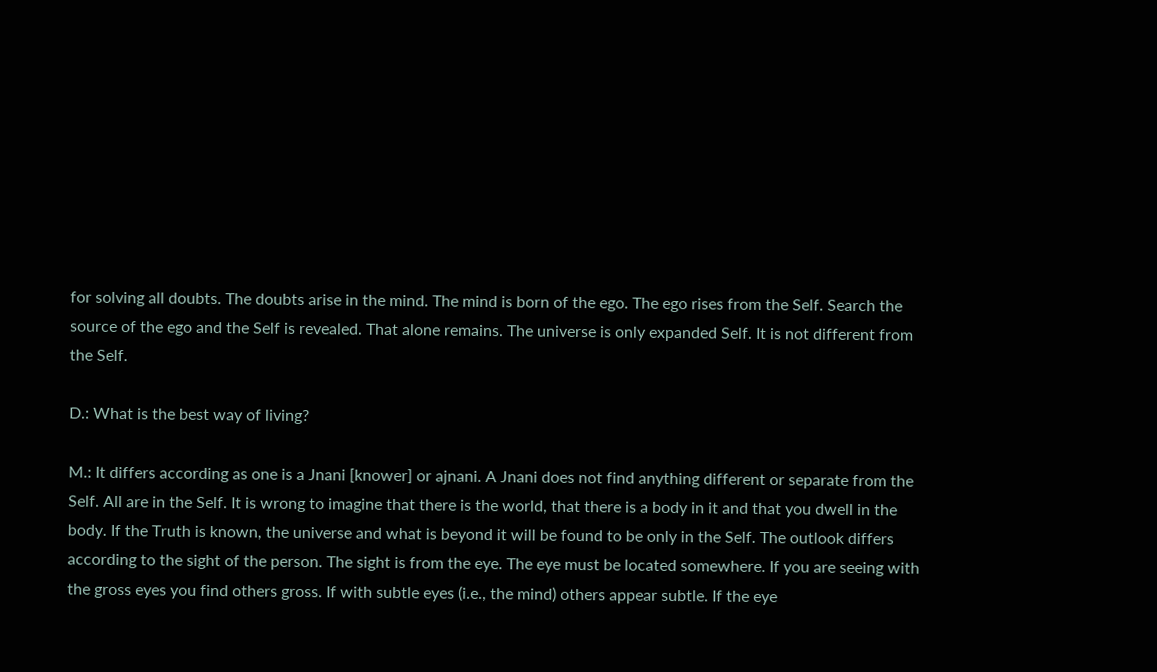for solving all doubts. The doubts arise in the mind. The mind is born of the ego. The ego rises from the Self. Search the source of the ego and the Self is revealed. That alone remains. The universe is only expanded Self. It is not different from the Self.

D.: What is the best way of living?

M.: It differs according as one is a Jnani [knower] or ajnani. A Jnani does not find anything different or separate from the Self. All are in the Self. It is wrong to imagine that there is the world, that there is a body in it and that you dwell in the body. If the Truth is known, the universe and what is beyond it will be found to be only in the Self. The outlook differs according to the sight of the person. The sight is from the eye. The eye must be located somewhere. If you are seeing with the gross eyes you find others gross. If with subtle eyes (i.e., the mind) others appear subtle. If the eye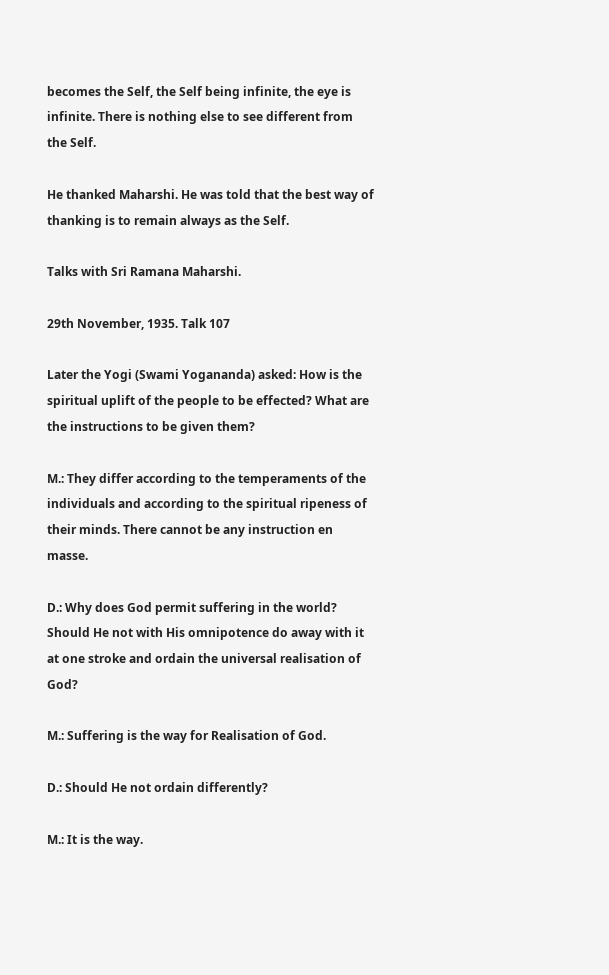becomes the Self, the Self being infinite, the eye is infinite. There is nothing else to see different from the Self.

He thanked Maharshi. He was told that the best way of thanking is to remain always as the Self.

Talks with Sri Ramana Maharshi.

29th November, 1935. Talk 107

Later the Yogi (Swami Yogananda) asked: How is the spiritual uplift of the people to be effected? What are the instructions to be given them?

M.: They differ according to the temperaments of the individuals and according to the spiritual ripeness of their minds. There cannot be any instruction en masse.

D.: Why does God permit suffering in the world? Should He not with His omnipotence do away with it at one stroke and ordain the universal realisation of God?

M.: Suffering is the way for Realisation of God.

D.: Should He not ordain differently?

M.: It is the way.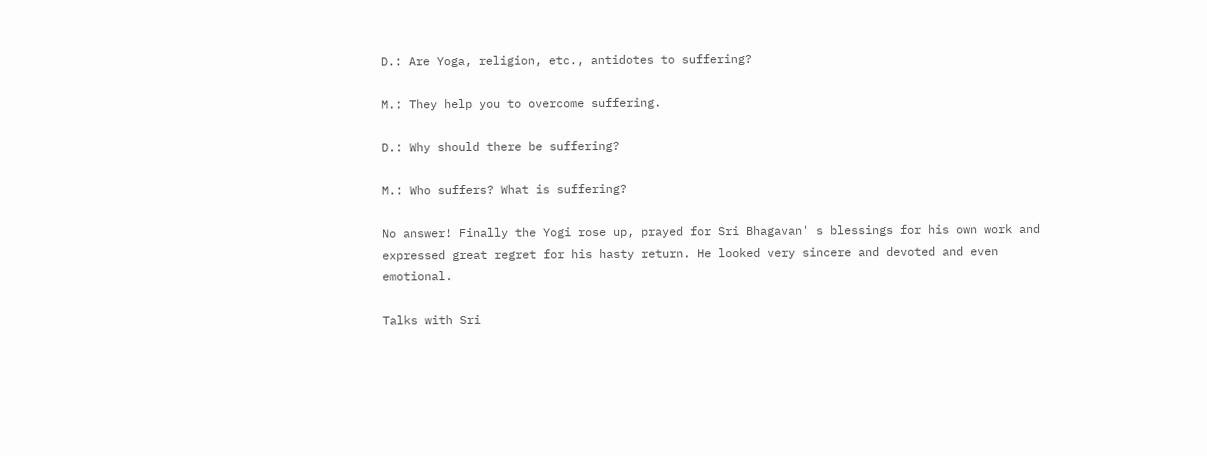D.: Are Yoga, religion, etc., antidotes to suffering?

M.: They help you to overcome suffering.

D.: Why should there be suffering?

M.: Who suffers? What is suffering?

No answer! Finally the Yogi rose up, prayed for Sri Bhagavan' s blessings for his own work and expressed great regret for his hasty return. He looked very sincere and devoted and even emotional.

Talks with Sri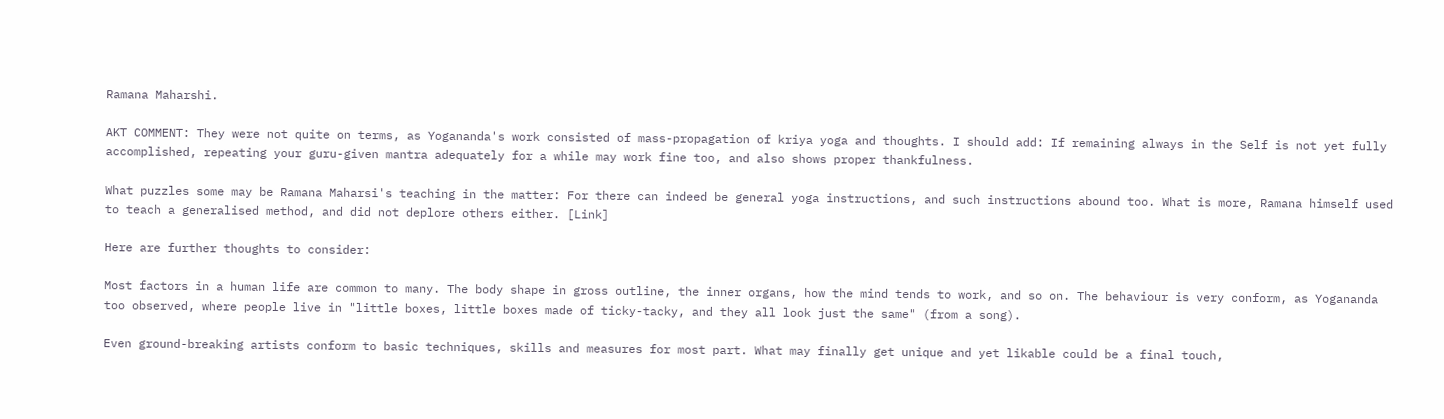Ramana Maharshi.

AKT COMMENT: They were not quite on terms, as Yogananda's work consisted of mass-propagation of kriya yoga and thoughts. I should add: If remaining always in the Self is not yet fully accomplished, repeating your guru-given mantra adequately for a while may work fine too, and also shows proper thankfulness.

What puzzles some may be Ramana Maharsi's teaching in the matter: For there can indeed be general yoga instructions, and such instructions abound too. What is more, Ramana himself used to teach a generalised method, and did not deplore others either. [Link]

Here are further thoughts to consider:

Most factors in a human life are common to many. The body shape in gross outline, the inner organs, how the mind tends to work, and so on. The behaviour is very conform, as Yogananda too observed, where people live in "little boxes, little boxes made of ticky-tacky, and they all look just the same" (from a song).

Even ground-breaking artists conform to basic techniques, skills and measures for most part. What may finally get unique and yet likable could be a final touch,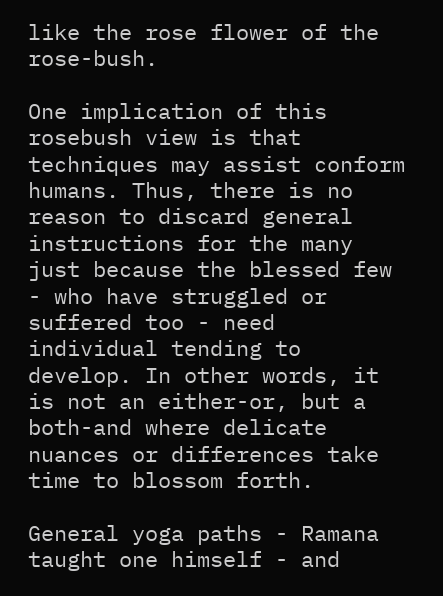like the rose flower of the rose-bush.

One implication of this rosebush view is that techniques may assist conform humans. Thus, there is no reason to discard general instructions for the many just because the blessed few - who have struggled or suffered too - need individual tending to develop. In other words, it is not an either-or, but a both-and where delicate nuances or differences take time to blossom forth.

General yoga paths - Ramana taught one himself - and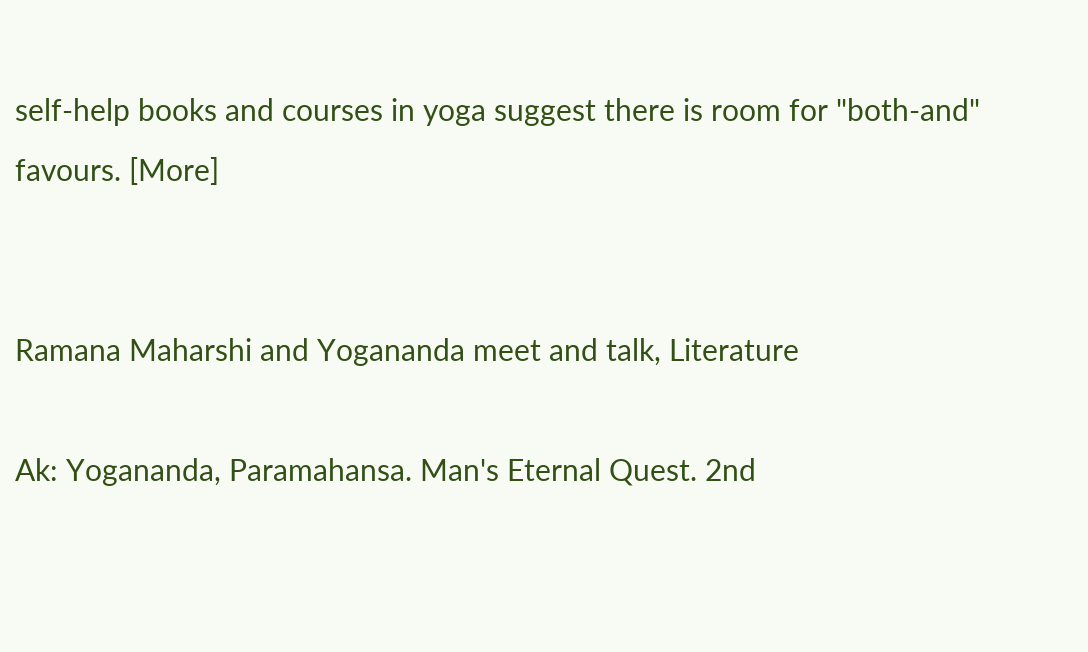self-help books and courses in yoga suggest there is room for "both-and" favours. [More]


Ramana Maharshi and Yogananda meet and talk, Literature

Ak: Yogananda, Paramahansa. Man's Eternal Quest. 2nd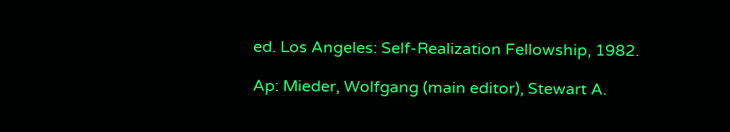ed. Los Angeles: Self-Realization Fellowship, 1982.

Ap: Mieder, Wolfgang (main editor), Stewart A.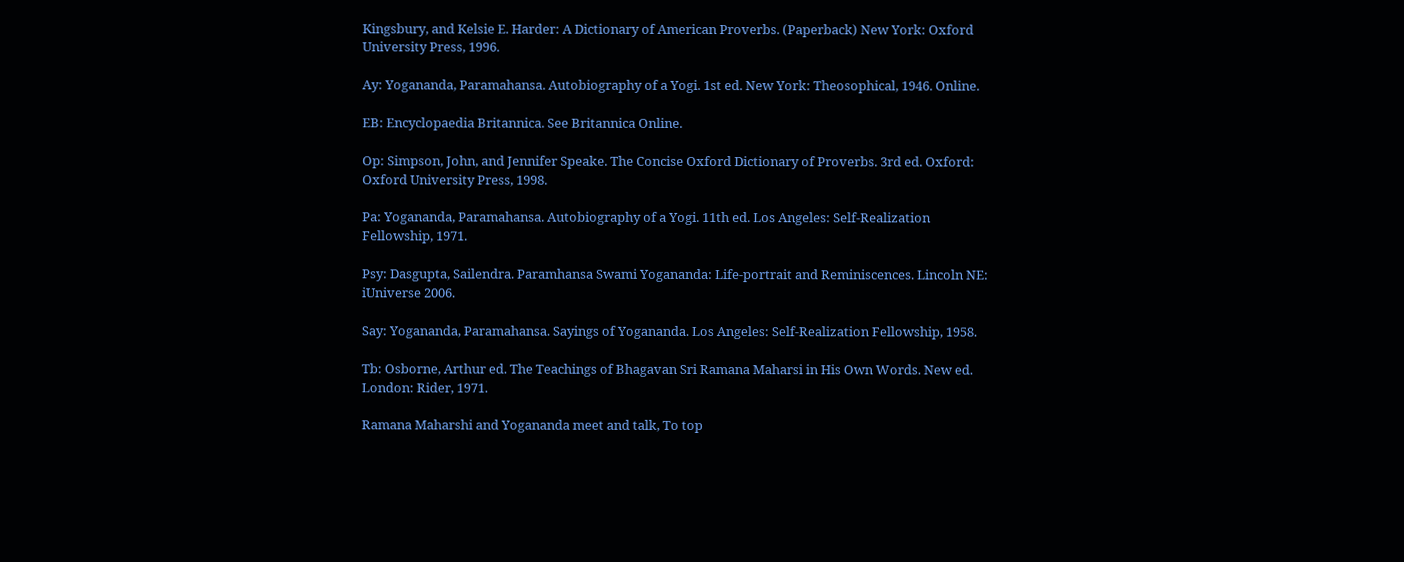Kingsbury, and Kelsie E. Harder: A Dictionary of American Proverbs. (Paperback) New York: Oxford University Press, 1996.

Ay: Yogananda, Paramahansa. Autobiography of a Yogi. 1st ed. New York: Theosophical, 1946. Online.

EB: Encyclopaedia Britannica. See Britannica Online.

Op: Simpson, John, and Jennifer Speake. The Concise Oxford Dictionary of Proverbs. 3rd ed. Oxford: Oxford University Press, 1998.

Pa: Yogananda, Paramahansa. Autobiography of a Yogi. 11th ed. Los Angeles: Self-Realization Fellowship, 1971.

Psy: Dasgupta, Sailendra. Paramhansa Swami Yogananda: Life-portrait and Reminiscences. Lincoln NE: iUniverse 2006.

Say: Yogananda, Paramahansa. Sayings of Yogananda. Los Angeles: Self-Realization Fellowship, 1958.

Tb: Osborne, Arthur ed. The Teachings of Bhagavan Sri Ramana Maharsi in His Own Words. New ed. London: Rider, 1971.

Ramana Maharshi and Yogananda meet and talk, To top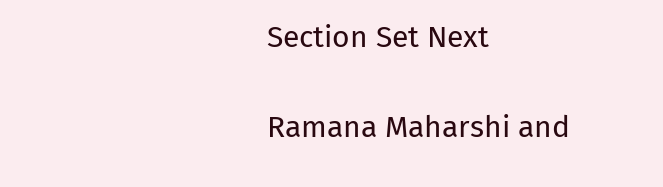Section Set Next

Ramana Maharshi and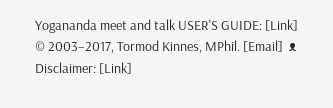Yogananda meet and talk USER'S GUIDE: [Link]
© 2003–2017, Tormod Kinnes, MPhil. [Email]  ᴥ  Disclaimer: [Link]